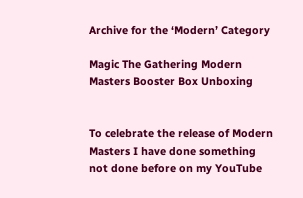Archive for the ‘Modern’ Category

Magic The Gathering Modern Masters Booster Box Unboxing


To celebrate the release of Modern Masters I have done something not done before on my YouTube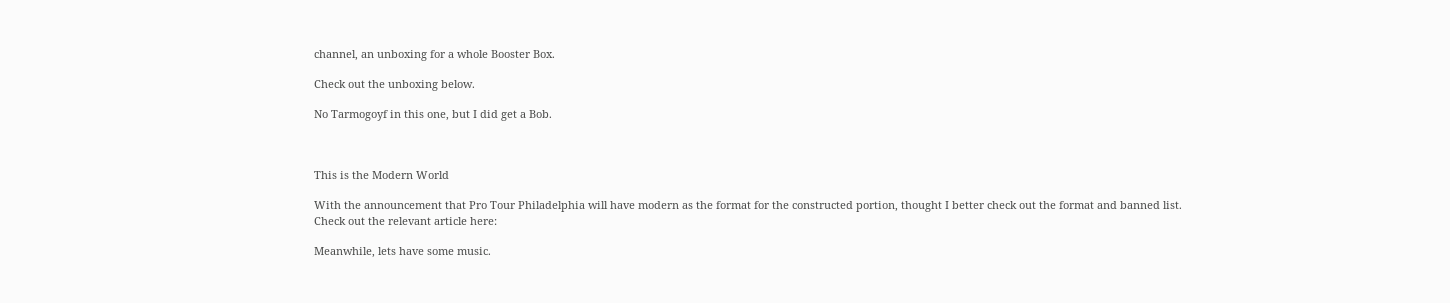channel, an unboxing for a whole Booster Box.

Check out the unboxing below.

No Tarmogoyf in this one, but I did get a Bob.



This is the Modern World

With the announcement that Pro Tour Philadelphia will have modern as the format for the constructed portion, thought I better check out the format and banned list. Check out the relevant article here:

Meanwhile, lets have some music.